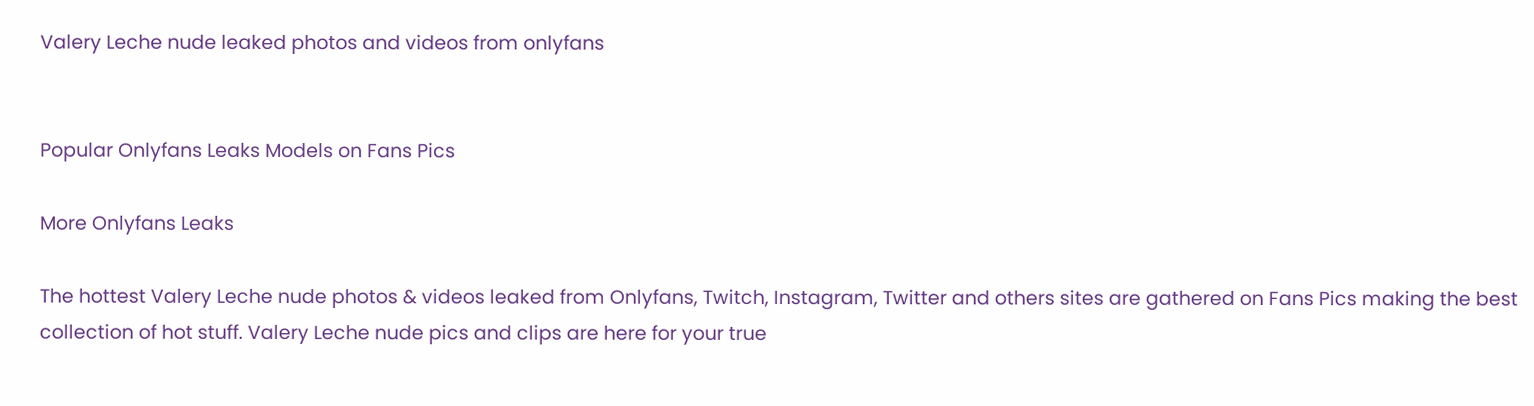Valery Leche nude leaked photos and videos from onlyfans


Popular Onlyfans Leaks Models on Fans Pics

More Onlyfans Leaks

The hottest Valery Leche nude photos & videos leaked from Onlyfans, Twitch, Instagram, Twitter and others sites are gathered on Fans Pics making the best collection of hot stuff. Valery Leche nude pics and clips are here for your true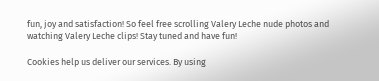fun, joy and satisfaction! So feel free scrolling Valery Leche nude photos and watching Valery Leche clips! Stay tuned and have fun!

Cookies help us deliver our services. By using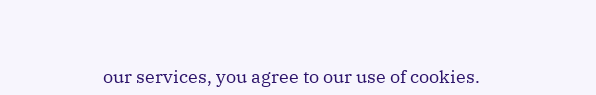our services, you agree to our use of cookies.